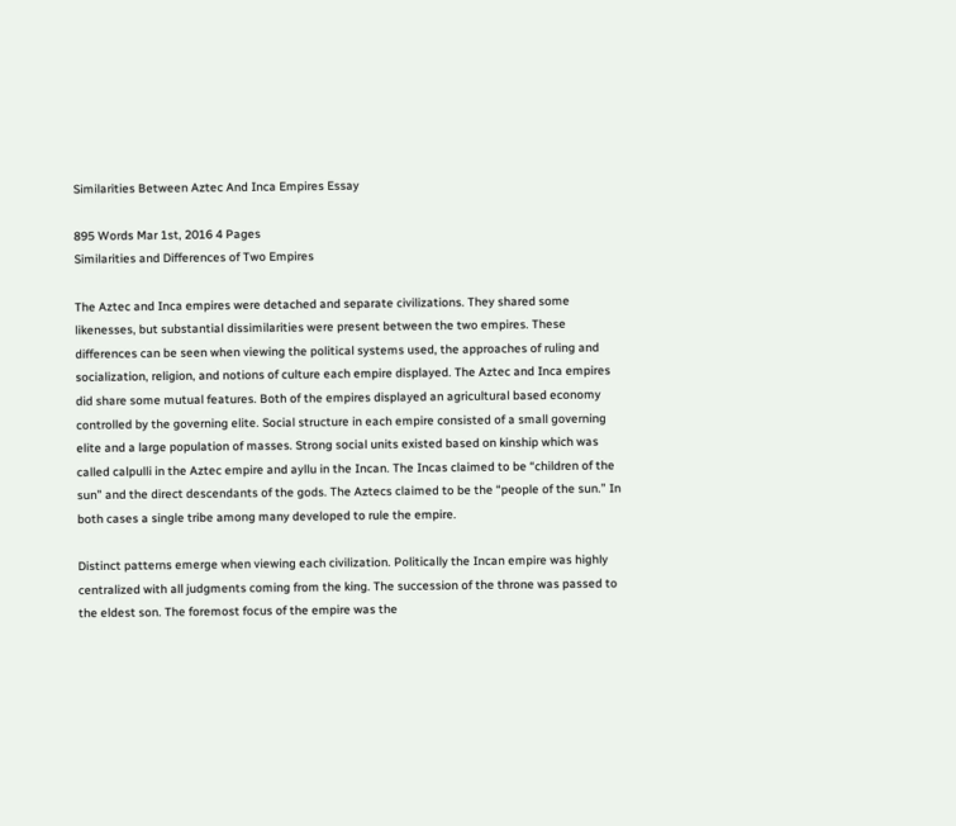Similarities Between Aztec And Inca Empires Essay

895 Words Mar 1st, 2016 4 Pages
Similarities and Differences of Two Empires

The Aztec and Inca empires were detached and separate civilizations. They shared some likenesses, but substantial dissimilarities were present between the two empires. These differences can be seen when viewing the political systems used, the approaches of ruling and socialization, religion, and notions of culture each empire displayed. The Aztec and Inca empires did share some mutual features. Both of the empires displayed an agricultural based economy controlled by the governing elite. Social structure in each empire consisted of a small governing elite and a large population of masses. Strong social units existed based on kinship which was called calpulli in the Aztec empire and ayllu in the Incan. The Incas claimed to be “children of the sun” and the direct descendants of the gods. The Aztecs claimed to be the “people of the sun.” In both cases a single tribe among many developed to rule the empire.

Distinct patterns emerge when viewing each civilization. Politically the Incan empire was highly centralized with all judgments coming from the king. The succession of the throne was passed to the eldest son. The foremost focus of the empire was the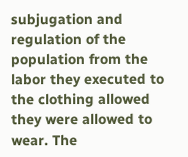subjugation and regulation of the population from the labor they executed to the clothing allowed they were allowed to wear. The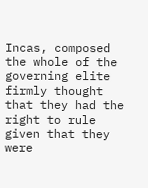Incas, composed the whole of the governing elite firmly thought that they had the right to rule given that they were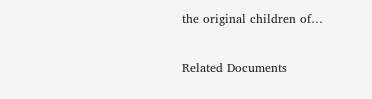the original children of…

Related Documents